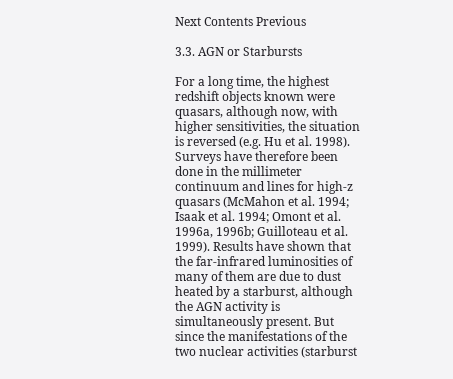Next Contents Previous

3.3. AGN or Starbursts

For a long time, the highest redshift objects known were quasars, although now, with higher sensitivities, the situation is reversed (e.g. Hu et al. 1998). Surveys have therefore been done in the millimeter continuum and lines for high-z quasars (McMahon et al. 1994; Isaak et al. 1994; Omont et al. 1996a, 1996b; Guilloteau et al. 1999). Results have shown that the far-infrared luminosities of many of them are due to dust heated by a starburst, although the AGN activity is simultaneously present. But since the manifestations of the two nuclear activities (starburst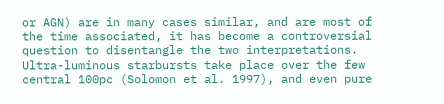or AGN) are in many cases similar, and are most of the time associated, it has become a controversial question to disentangle the two interpretations. Ultra-luminous starbursts take place over the few central 100pc (Solomon et al. 1997), and even pure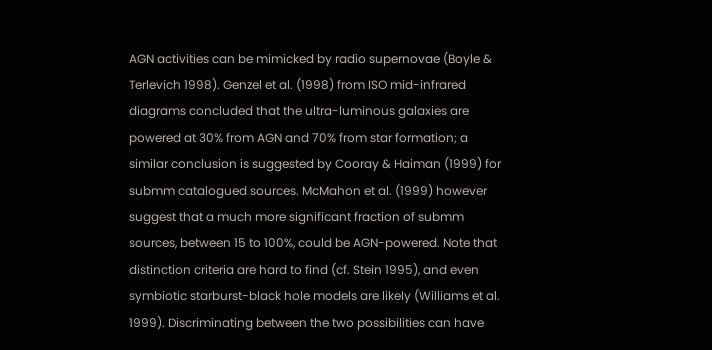AGN activities can be mimicked by radio supernovae (Boyle & Terlevich 1998). Genzel et al. (1998) from ISO mid-infrared diagrams concluded that the ultra-luminous galaxies are powered at 30% from AGN and 70% from star formation; a similar conclusion is suggested by Cooray & Haiman (1999) for submm catalogued sources. McMahon et al. (1999) however suggest that a much more significant fraction of submm sources, between 15 to 100%, could be AGN-powered. Note that distinction criteria are hard to find (cf. Stein 1995), and even symbiotic starburst-black hole models are likely (Williams et al. 1999). Discriminating between the two possibilities can have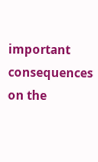important consequences on the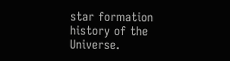star formation history of the Universe.